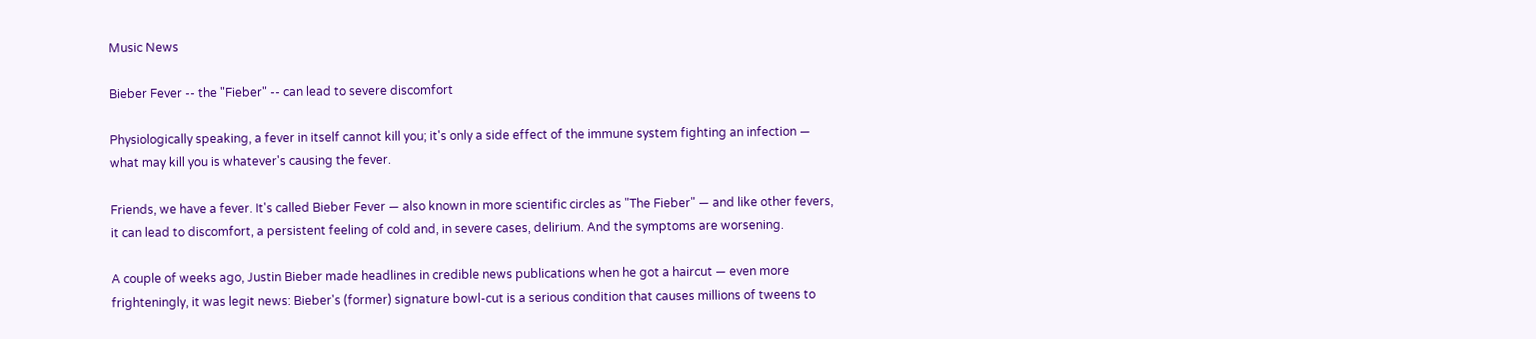Music News

Bieber Fever -- the "Fieber" -- can lead to severe discomfort

Physiologically speaking, a fever in itself cannot kill you; it's only a side effect of the immune system fighting an infection — what may kill you is whatever's causing the fever.

Friends, we have a fever. It's called Bieber Fever — also known in more scientific circles as "The Fieber" — and like other fevers, it can lead to discomfort, a persistent feeling of cold and, in severe cases, delirium. And the symptoms are worsening.

A couple of weeks ago, Justin Bieber made headlines in credible news publications when he got a haircut — even more frighteningly, it was legit news: Bieber's (former) signature bowl-cut is a serious condition that causes millions of tweens to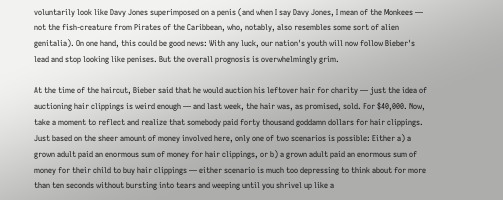voluntarily look like Davy Jones superimposed on a penis (and when I say Davy Jones, I mean of the Monkees — not the fish-creature from Pirates of the Caribbean, who, notably, also resembles some sort of alien genitalia). On one hand, this could be good news: With any luck, our nation's youth will now follow Bieber's lead and stop looking like penises. But the overall prognosis is overwhelmingly grim.

At the time of the haircut, Bieber said that he would auction his leftover hair for charity — just the idea of auctioning hair clippings is weird enough — and last week, the hair was, as promised, sold. For $40,000. Now, take a moment to reflect and realize that somebody paid forty thousand goddamn dollars for hair clippings. Just based on the sheer amount of money involved here, only one of two scenarios is possible: Either a) a grown adult paid an enormous sum of money for hair clippings, or b) a grown adult paid an enormous sum of money for their child to buy hair clippings — either scenario is much too depressing to think about for more than ten seconds without bursting into tears and weeping until you shrivel up like a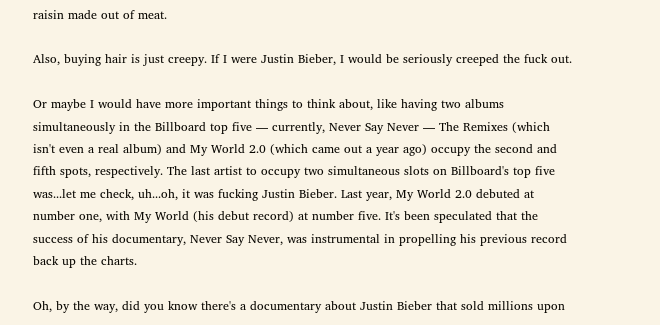raisin made out of meat.

Also, buying hair is just creepy. If I were Justin Bieber, I would be seriously creeped the fuck out.

Or maybe I would have more important things to think about, like having two albums simultaneously in the Billboard top five — currently, Never Say Never — The Remixes (which isn't even a real album) and My World 2.0 (which came out a year ago) occupy the second and fifth spots, respectively. The last artist to occupy two simultaneous slots on Billboard's top five was...let me check, uh...oh, it was fucking Justin Bieber. Last year, My World 2.0 debuted at number one, with My World (his debut record) at number five. It's been speculated that the success of his documentary, Never Say Never, was instrumental in propelling his previous record back up the charts.

Oh, by the way, did you know there's a documentary about Justin Bieber that sold millions upon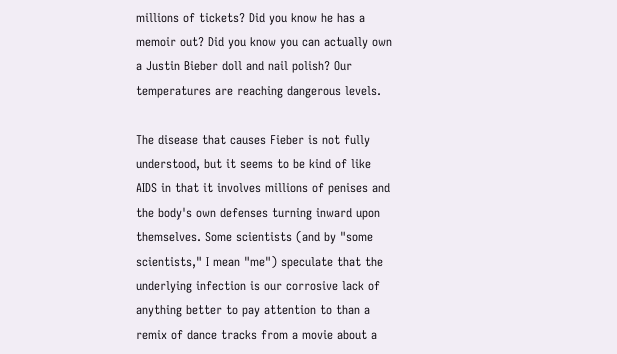millions of tickets? Did you know he has a memoir out? Did you know you can actually own a Justin Bieber doll and nail polish? Our temperatures are reaching dangerous levels.

The disease that causes Fieber is not fully understood, but it seems to be kind of like AIDS in that it involves millions of penises and the body's own defenses turning inward upon themselves. Some scientists (and by "some scientists," I mean "me") speculate that the underlying infection is our corrosive lack of anything better to pay attention to than a remix of dance tracks from a movie about a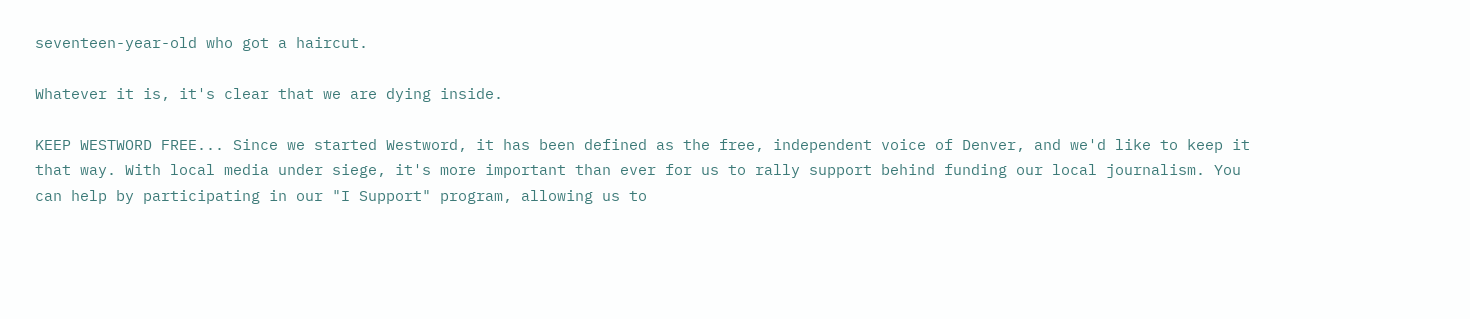seventeen-year-old who got a haircut.

Whatever it is, it's clear that we are dying inside.

KEEP WESTWORD FREE... Since we started Westword, it has been defined as the free, independent voice of Denver, and we'd like to keep it that way. With local media under siege, it's more important than ever for us to rally support behind funding our local journalism. You can help by participating in our "I Support" program, allowing us to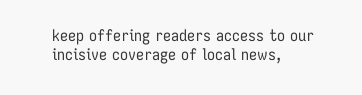keep offering readers access to our incisive coverage of local news,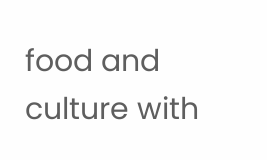food and culture with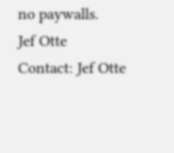no paywalls.
Jef Otte
Contact: Jef Otte